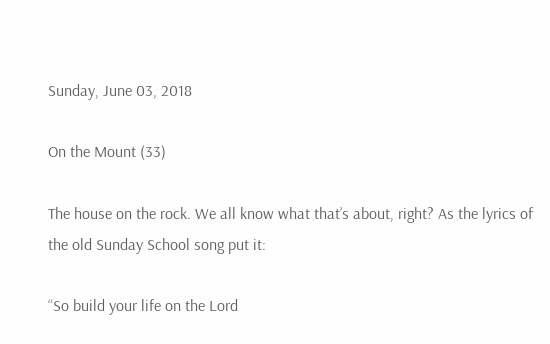Sunday, June 03, 2018

On the Mount (33)

The house on the rock. We all know what that’s about, right? As the lyrics of the old Sunday School song put it:

“So build your life on the Lord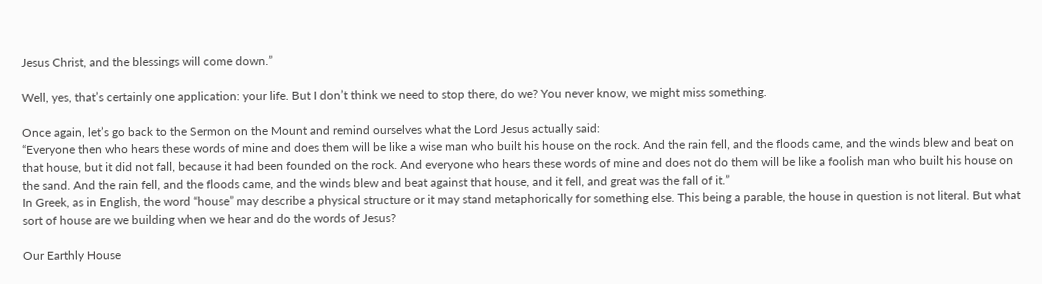Jesus Christ, and the blessings will come down.”

Well, yes, that’s certainly one application: your life. But I don’t think we need to stop there, do we? You never know, we might miss something.

Once again, let’s go back to the Sermon on the Mount and remind ourselves what the Lord Jesus actually said:
“Everyone then who hears these words of mine and does them will be like a wise man who built his house on the rock. And the rain fell, and the floods came, and the winds blew and beat on that house, but it did not fall, because it had been founded on the rock. And everyone who hears these words of mine and does not do them will be like a foolish man who built his house on the sand. And the rain fell, and the floods came, and the winds blew and beat against that house, and it fell, and great was the fall of it.”
In Greek, as in English, the word “house” may describe a physical structure or it may stand metaphorically for something else. This being a parable, the house in question is not literal. But what sort of house are we building when we hear and do the words of Jesus?

Our Earthly House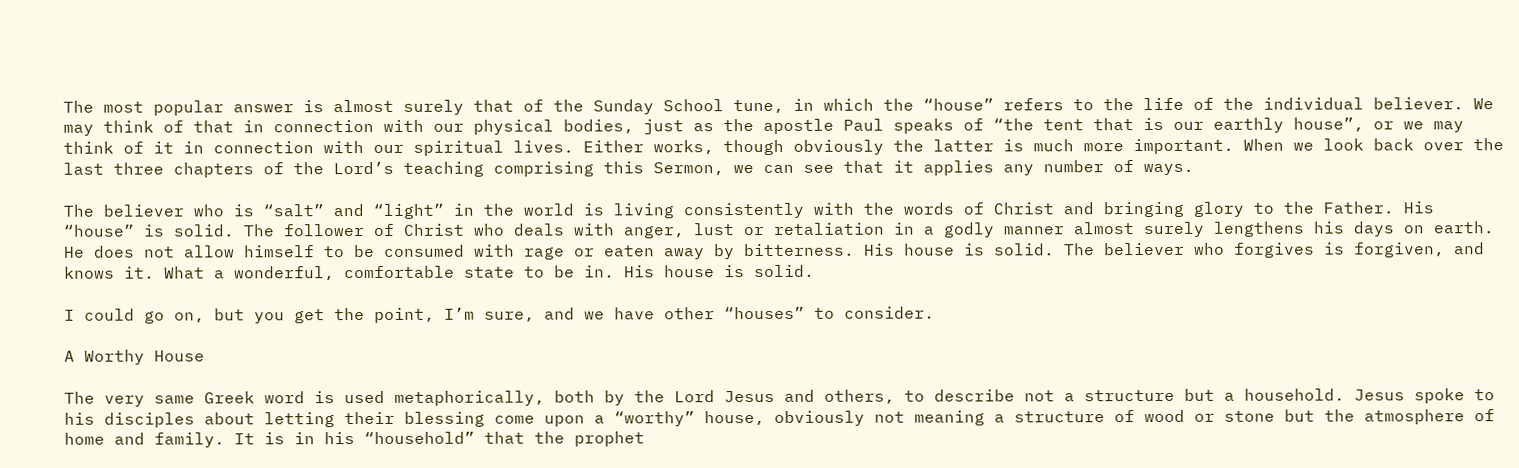The most popular answer is almost surely that of the Sunday School tune, in which the “house” refers to the life of the individual believer. We may think of that in connection with our physical bodies, just as the apostle Paul speaks of “the tent that is our earthly house”, or we may think of it in connection with our spiritual lives. Either works, though obviously the latter is much more important. When we look back over the last three chapters of the Lord’s teaching comprising this Sermon, we can see that it applies any number of ways.

The believer who is “salt” and “light” in the world is living consistently with the words of Christ and bringing glory to the Father. His “house” is solid. The follower of Christ who deals with anger, lust or retaliation in a godly manner almost surely lengthens his days on earth. He does not allow himself to be consumed with rage or eaten away by bitterness. His house is solid. The believer who forgives is forgiven, and knows it. What a wonderful, comfortable state to be in. His house is solid.

I could go on, but you get the point, I’m sure, and we have other “houses” to consider.

A Worthy House

The very same Greek word is used metaphorically, both by the Lord Jesus and others, to describe not a structure but a household. Jesus spoke to his disciples about letting their blessing come upon a “worthy” house, obviously not meaning a structure of wood or stone but the atmosphere of home and family. It is in his “household” that the prophet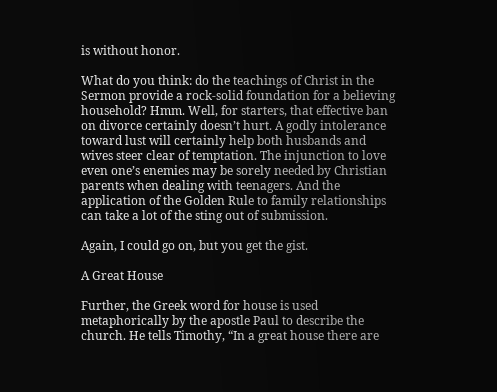is without honor.

What do you think: do the teachings of Christ in the Sermon provide a rock-solid foundation for a believing household? Hmm. Well, for starters, that effective ban on divorce certainly doesn’t hurt. A godly intolerance toward lust will certainly help both husbands and wives steer clear of temptation. The injunction to love even one’s enemies may be sorely needed by Christian parents when dealing with teenagers. And the application of the Golden Rule to family relationships can take a lot of the sting out of submission.

Again, I could go on, but you get the gist.

A Great House

Further, the Greek word for house is used metaphorically by the apostle Paul to describe the church. He tells Timothy, “In a great house there are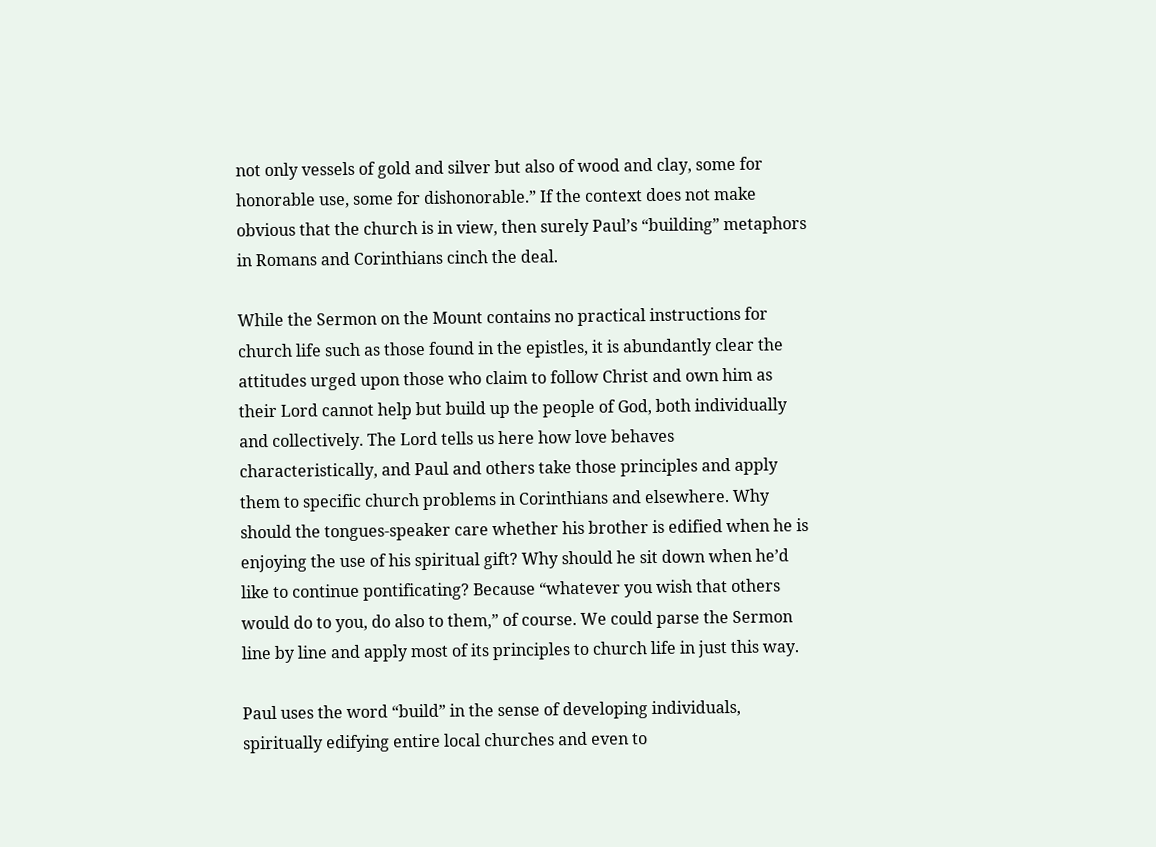not only vessels of gold and silver but also of wood and clay, some for honorable use, some for dishonorable.” If the context does not make obvious that the church is in view, then surely Paul’s “building” metaphors in Romans and Corinthians cinch the deal.

While the Sermon on the Mount contains no practical instructions for church life such as those found in the epistles, it is abundantly clear the attitudes urged upon those who claim to follow Christ and own him as their Lord cannot help but build up the people of God, both individually and collectively. The Lord tells us here how love behaves characteristically, and Paul and others take those principles and apply them to specific church problems in Corinthians and elsewhere. Why should the tongues-speaker care whether his brother is edified when he is enjoying the use of his spiritual gift? Why should he sit down when he’d like to continue pontificating? Because “whatever you wish that others would do to you, do also to them,” of course. We could parse the Sermon line by line and apply most of its principles to church life in just this way.

Paul uses the word “build” in the sense of developing individuals, spiritually edifying entire local churches and even to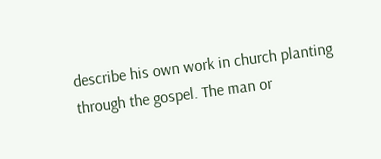describe his own work in church planting through the gospel. The man or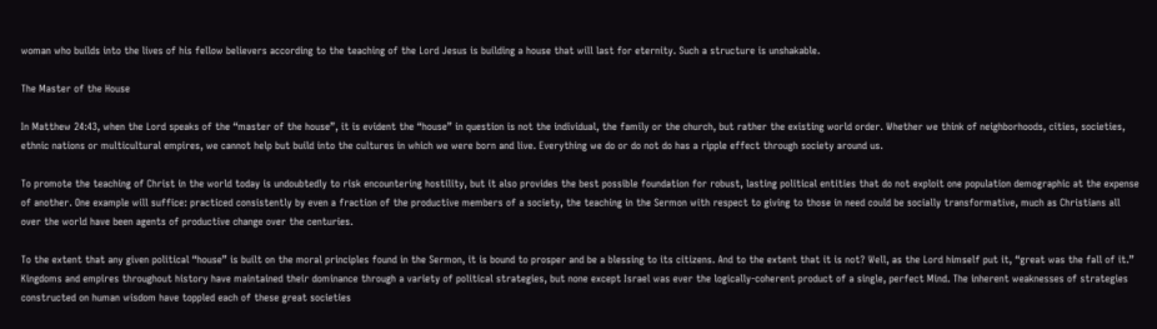woman who builds into the lives of his fellow believers according to the teaching of the Lord Jesus is building a house that will last for eternity. Such a structure is unshakable.

The Master of the House

In Matthew 24:43, when the Lord speaks of the “master of the house”, it is evident the “house” in question is not the individual, the family or the church, but rather the existing world order. Whether we think of neighborhoods, cities, societies, ethnic nations or multicultural empires, we cannot help but build into the cultures in which we were born and live. Everything we do or do not do has a ripple effect through society around us.

To promote the teaching of Christ in the world today is undoubtedly to risk encountering hostility, but it also provides the best possible foundation for robust, lasting political entities that do not exploit one population demographic at the expense of another. One example will suffice: practiced consistently by even a fraction of the productive members of a society, the teaching in the Sermon with respect to giving to those in need could be socially transformative, much as Christians all over the world have been agents of productive change over the centuries.

To the extent that any given political “house” is built on the moral principles found in the Sermon, it is bound to prosper and be a blessing to its citizens. And to the extent that it is not? Well, as the Lord himself put it, “great was the fall of it.” Kingdoms and empires throughout history have maintained their dominance through a variety of political strategies, but none except Israel was ever the logically-coherent product of a single, perfect Mind. The inherent weaknesses of strategies constructed on human wisdom have toppled each of these great societies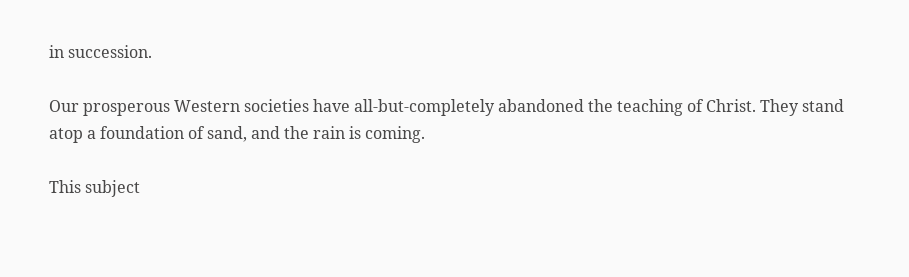in succession.

Our prosperous Western societies have all-but-completely abandoned the teaching of Christ. They stand atop a foundation of sand, and the rain is coming.

This subject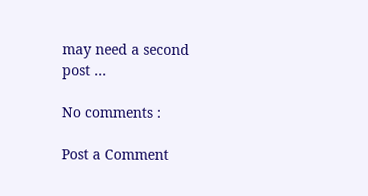may need a second post …

No comments :

Post a Comment